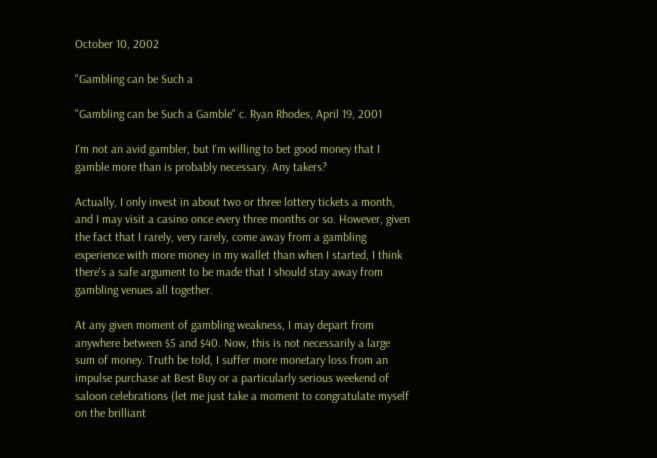October 10, 2002

"Gambling can be Such a

"Gambling can be Such a Gamble" c. Ryan Rhodes, April 19, 2001

I'm not an avid gambler, but I'm willing to bet good money that I gamble more than is probably necessary. Any takers?

Actually, I only invest in about two or three lottery tickets a month, and I may visit a casino once every three months or so. However, given the fact that I rarely, very rarely, come away from a gambling experience with more money in my wallet than when I started, I think there's a safe argument to be made that I should stay away from gambling venues all together.

At any given moment of gambling weakness, I may depart from anywhere between $5 and $40. Now, this is not necessarily a large sum of money. Truth be told, I suffer more monetary loss from an impulse purchase at Best Buy or a particularly serious weekend of saloon celebrations (let me just take a moment to congratulate myself on the brilliant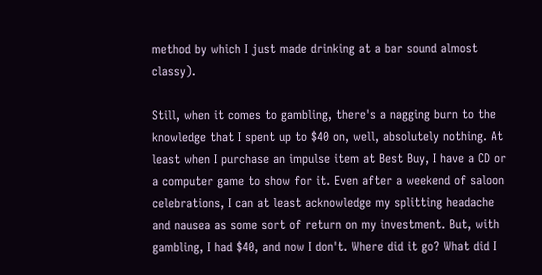method by which I just made drinking at a bar sound almost classy).

Still, when it comes to gambling, there's a nagging burn to the knowledge that I spent up to $40 on, well, absolutely nothing. At least when I purchase an impulse item at Best Buy, I have a CD or a computer game to show for it. Even after a weekend of saloon celebrations, I can at least acknowledge my splitting headache and nausea as some sort of return on my investment. But, with gambling, I had $40, and now I don't. Where did it go? What did I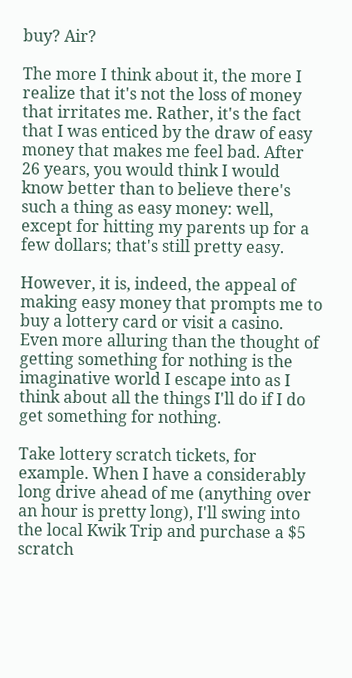buy? Air?

The more I think about it, the more I realize that it's not the loss of money that irritates me. Rather, it's the fact that I was enticed by the draw of easy money that makes me feel bad. After 26 years, you would think I would know better than to believe there's such a thing as easy money: well, except for hitting my parents up for a few dollars; that's still pretty easy.

However, it is, indeed, the appeal of making easy money that prompts me to buy a lottery card or visit a casino. Even more alluring than the thought of getting something for nothing is the imaginative world I escape into as I think about all the things I'll do if I do get something for nothing.

Take lottery scratch tickets, for example. When I have a considerably long drive ahead of me (anything over an hour is pretty long), I'll swing into the local Kwik Trip and purchase a $5 scratch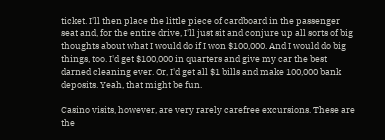ticket. I'll then place the little piece of cardboard in the passenger seat and, for the entire drive, I'll just sit and conjure up all sorts of big thoughts about what I would do if I won $100,000. And I would do big things, too. I'd get $100,000 in quarters and give my car the best darned cleaning ever. Or, I'd get all $1 bills and make 100,000 bank deposits. Yeah, that might be fun.

Casino visits, however, are very rarely carefree excursions. These are the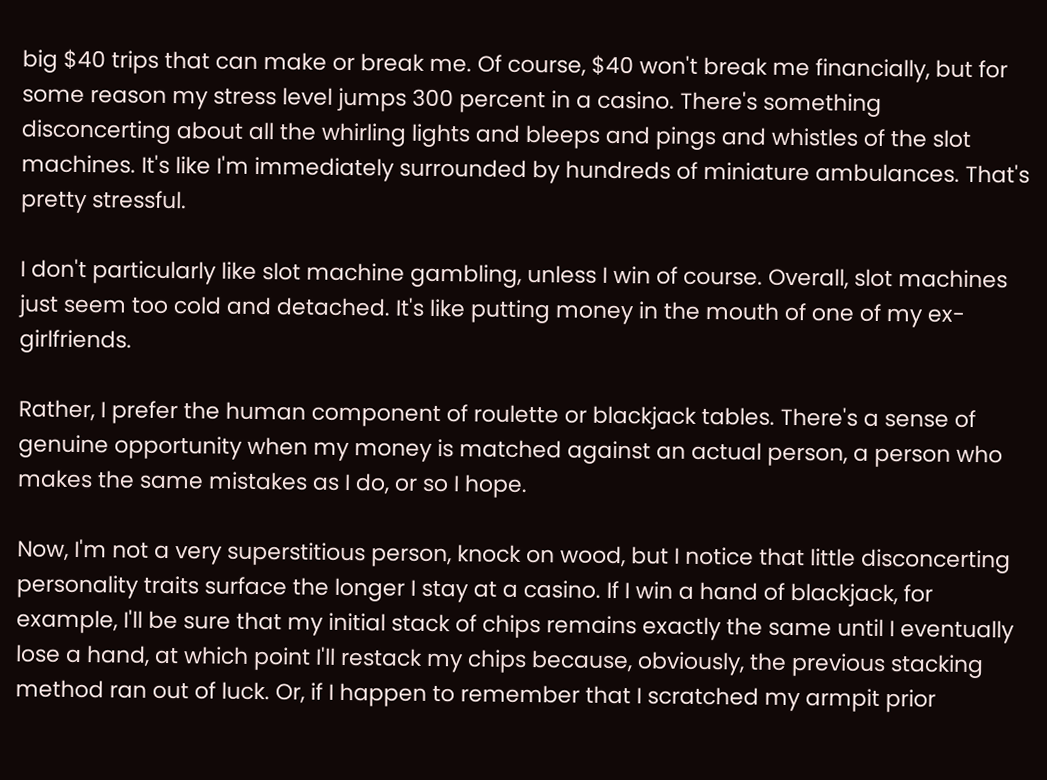big $40 trips that can make or break me. Of course, $40 won't break me financially, but for some reason my stress level jumps 300 percent in a casino. There's something disconcerting about all the whirling lights and bleeps and pings and whistles of the slot machines. It's like I'm immediately surrounded by hundreds of miniature ambulances. That's pretty stressful.

I don't particularly like slot machine gambling, unless I win of course. Overall, slot machines just seem too cold and detached. It's like putting money in the mouth of one of my ex-girlfriends.

Rather, I prefer the human component of roulette or blackjack tables. There's a sense of genuine opportunity when my money is matched against an actual person, a person who makes the same mistakes as I do, or so I hope.

Now, I'm not a very superstitious person, knock on wood, but I notice that little disconcerting personality traits surface the longer I stay at a casino. If I win a hand of blackjack, for example, I'll be sure that my initial stack of chips remains exactly the same until I eventually lose a hand, at which point I'll restack my chips because, obviously, the previous stacking method ran out of luck. Or, if I happen to remember that I scratched my armpit prior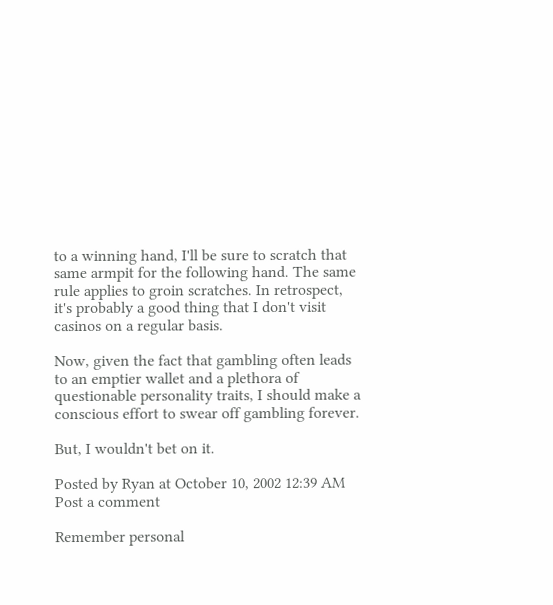to a winning hand, I'll be sure to scratch that same armpit for the following hand. The same rule applies to groin scratches. In retrospect, it's probably a good thing that I don't visit casinos on a regular basis.

Now, given the fact that gambling often leads to an emptier wallet and a plethora of questionable personality traits, I should make a conscious effort to swear off gambling forever.

But, I wouldn't bet on it.

Posted by Ryan at October 10, 2002 12:39 AM
Post a comment

Remember personal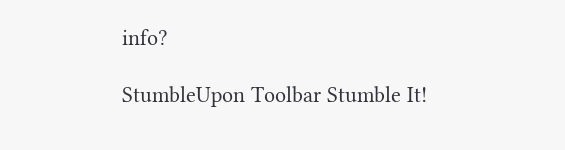info?

StumbleUpon Toolbar Stumble It!